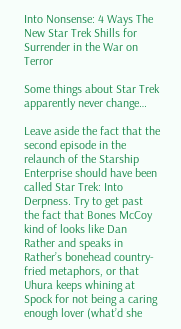Into Nonsense: 4 Ways The New Star Trek Shills for Surrender in the War on Terror

Some things about Star Trek apparently never change…

Leave aside the fact that the second episode in the relaunch of the Starship Enterprise should have been called Star Trek: Into Derpness. Try to get past the fact that Bones McCoy kind of looks like Dan Rather and speaks in Rather’s bonehead country-fried metaphors, or that Uhura keeps whining at Spock for not being a caring enough lover (what’d she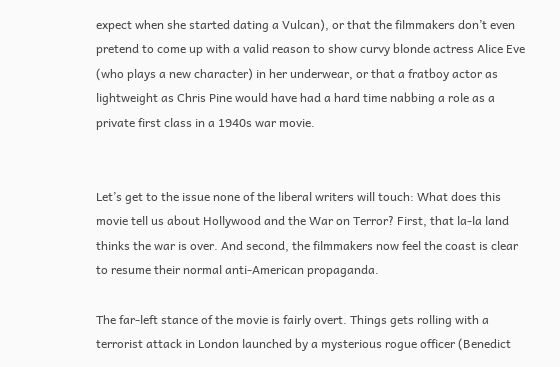expect when she started dating a Vulcan), or that the filmmakers don’t even pretend to come up with a valid reason to show curvy blonde actress Alice Eve (who plays a new character) in her underwear, or that a fratboy actor as lightweight as Chris Pine would have had a hard time nabbing a role as a private first class in a 1940s war movie.


Let’s get to the issue none of the liberal writers will touch: What does this movie tell us about Hollywood and the War on Terror? First, that la-la land thinks the war is over. And second, the filmmakers now feel the coast is clear to resume their normal anti-American propaganda.

The far-left stance of the movie is fairly overt. Things gets rolling with a terrorist attack in London launched by a mysterious rogue officer (Benedict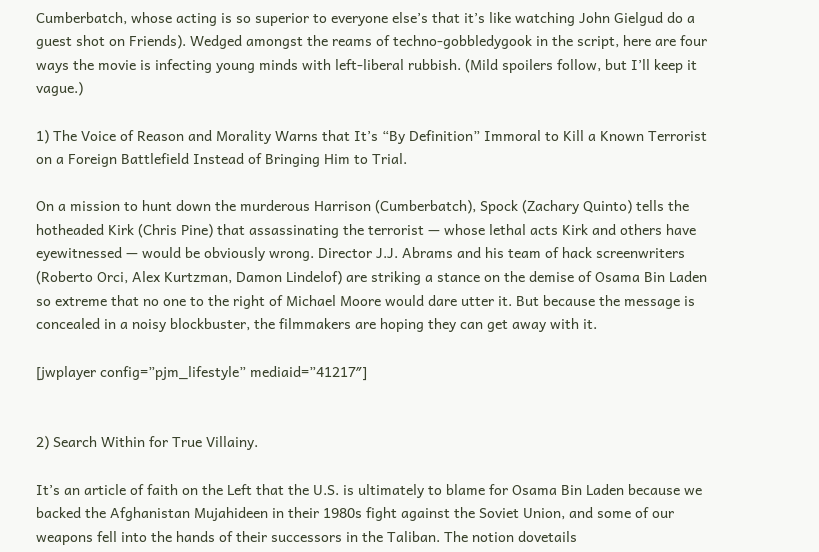Cumberbatch, whose acting is so superior to everyone else’s that it’s like watching John Gielgud do a guest shot on Friends). Wedged amongst the reams of techno-gobbledygook in the script, here are four ways the movie is infecting young minds with left-liberal rubbish. (Mild spoilers follow, but I’ll keep it vague.)

1) The Voice of Reason and Morality Warns that It’s “By Definition” Immoral to Kill a Known Terrorist on a Foreign Battlefield Instead of Bringing Him to Trial.

On a mission to hunt down the murderous Harrison (Cumberbatch), Spock (Zachary Quinto) tells the hotheaded Kirk (Chris Pine) that assassinating the terrorist — whose lethal acts Kirk and others have eyewitnessed — would be obviously wrong. Director J.J. Abrams and his team of hack screenwriters (Roberto Orci, Alex Kurtzman, Damon Lindelof) are striking a stance on the demise of Osama Bin Laden so extreme that no one to the right of Michael Moore would dare utter it. But because the message is concealed in a noisy blockbuster, the filmmakers are hoping they can get away with it.

[jwplayer config=”pjm_lifestyle” mediaid=”41217″]


2) Search Within for True Villainy.

It’s an article of faith on the Left that the U.S. is ultimately to blame for Osama Bin Laden because we backed the Afghanistan Mujahideen in their 1980s fight against the Soviet Union, and some of our weapons fell into the hands of their successors in the Taliban. The notion dovetails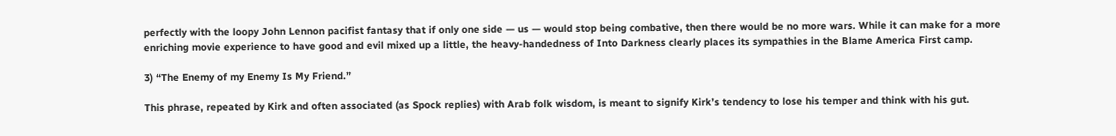perfectly with the loopy John Lennon pacifist fantasy that if only one side — us — would stop being combative, then there would be no more wars. While it can make for a more enriching movie experience to have good and evil mixed up a little, the heavy-handedness of Into Darkness clearly places its sympathies in the Blame America First camp.

3) “The Enemy of my Enemy Is My Friend.”

This phrase, repeated by Kirk and often associated (as Spock replies) with Arab folk wisdom, is meant to signify Kirk’s tendency to lose his temper and think with his gut.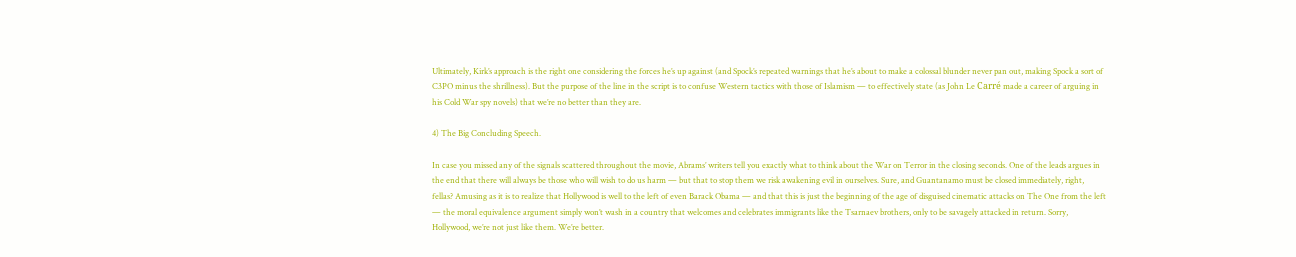Ultimately, Kirk’s approach is the right one considering the forces he’s up against (and Spock’s repeated warnings that he’s about to make a colossal blunder never pan out, making Spock a sort of C3PO minus the shrillness). But the purpose of the line in the script is to confuse Western tactics with those of Islamism — to effectively state (as John Le Carré made a career of arguing in his Cold War spy novels) that we’re no better than they are.

4) The Big Concluding Speech.

In case you missed any of the signals scattered throughout the movie, Abrams’ writers tell you exactly what to think about the War on Terror in the closing seconds. One of the leads argues in the end that there will always be those who will wish to do us harm — but that to stop them we risk awakening evil in ourselves. Sure, and Guantanamo must be closed immediately, right, fellas? Amusing as it is to realize that Hollywood is well to the left of even Barack Obama — and that this is just the beginning of the age of disguised cinematic attacks on The One from the left — the moral equivalence argument simply won’t wash in a country that welcomes and celebrates immigrants like the Tsarnaev brothers, only to be savagely attacked in return. Sorry, Hollywood, we’re not just like them. We’re better.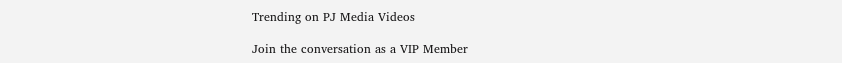Trending on PJ Media Videos

Join the conversation as a VIP Member